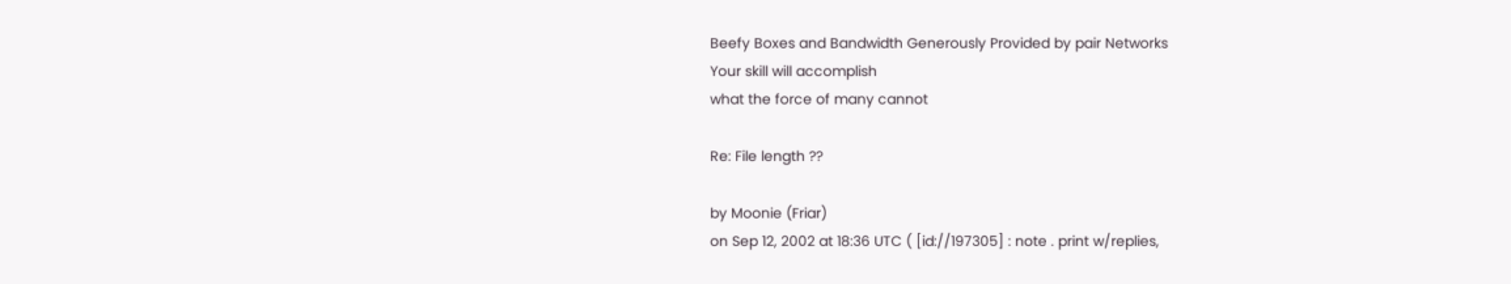Beefy Boxes and Bandwidth Generously Provided by pair Networks
Your skill will accomplish
what the force of many cannot

Re: File length ??

by Moonie (Friar)
on Sep 12, 2002 at 18:36 UTC ( [id://197305] : note . print w/replies,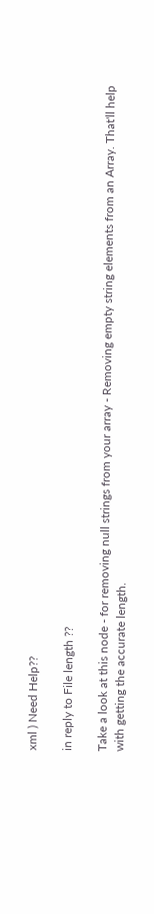xml ) Need Help??

in reply to File length ??

Take a look at this node - for removing null strings from your array - Removing empty string elements from an Array. That'll help with getting the accurate length.